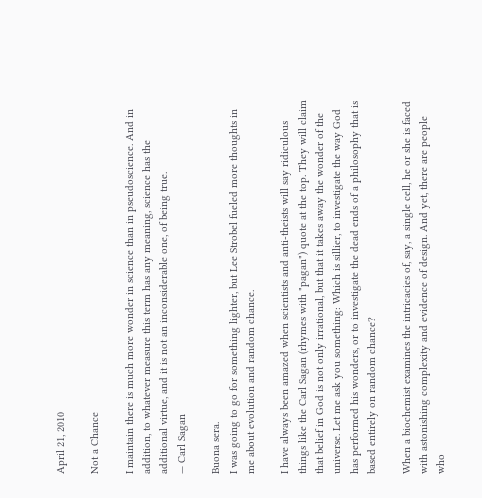April 21, 2010

Not a Chance

I maintain there is much more wonder in science than in pseudoscience. And in addition, to whatever measure this term has any meaning, science has the additional virtue, and it is not an inconsiderable one, of being true.
— Carl Sagan

Buona sera.
I was going to go for something lighter, but Lee Strobel fueled more thoughts in me about evolution and random chance.

I have always been amazed when scientists and anti-theists will say ridiculous things like the Carl Sagan (rhymes with "pagan") quote at the top. They will claim that belief in God is not only irrational, but that it takes away the wonder of the universe. Let me ask you something: Which is sillier, to investigate the way God has performed his wonders, or to investigate the dead ends of a philosophy that is based entirely on random chance?

When a biochemist examines the intricacies of, say, a single cell, he or she is faced with astonishing complexity and evidence of design. And yet, there are people who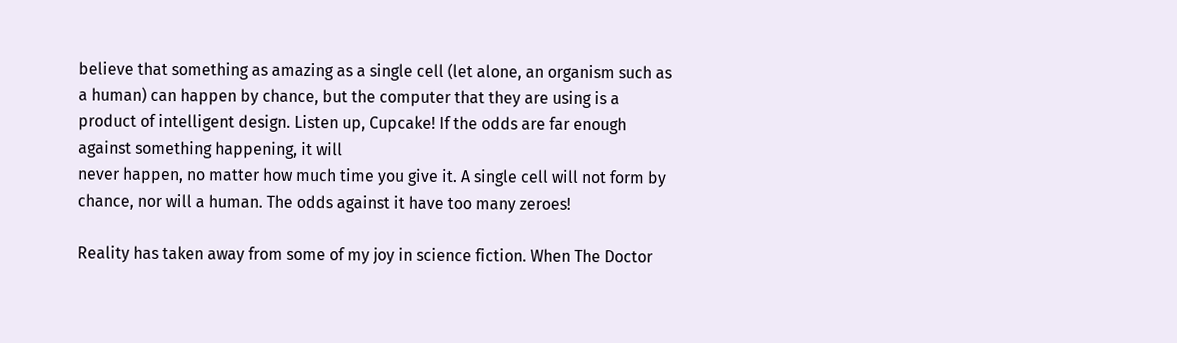believe that something as amazing as a single cell (let alone, an organism such as a human) can happen by chance, but the computer that they are using is a product of intelligent design. Listen up, Cupcake! If the odds are far enough against something happening, it will
never happen, no matter how much time you give it. A single cell will not form by chance, nor will a human. The odds against it have too many zeroes!

Reality has taken away from some of my joy in science fiction. When The Doctor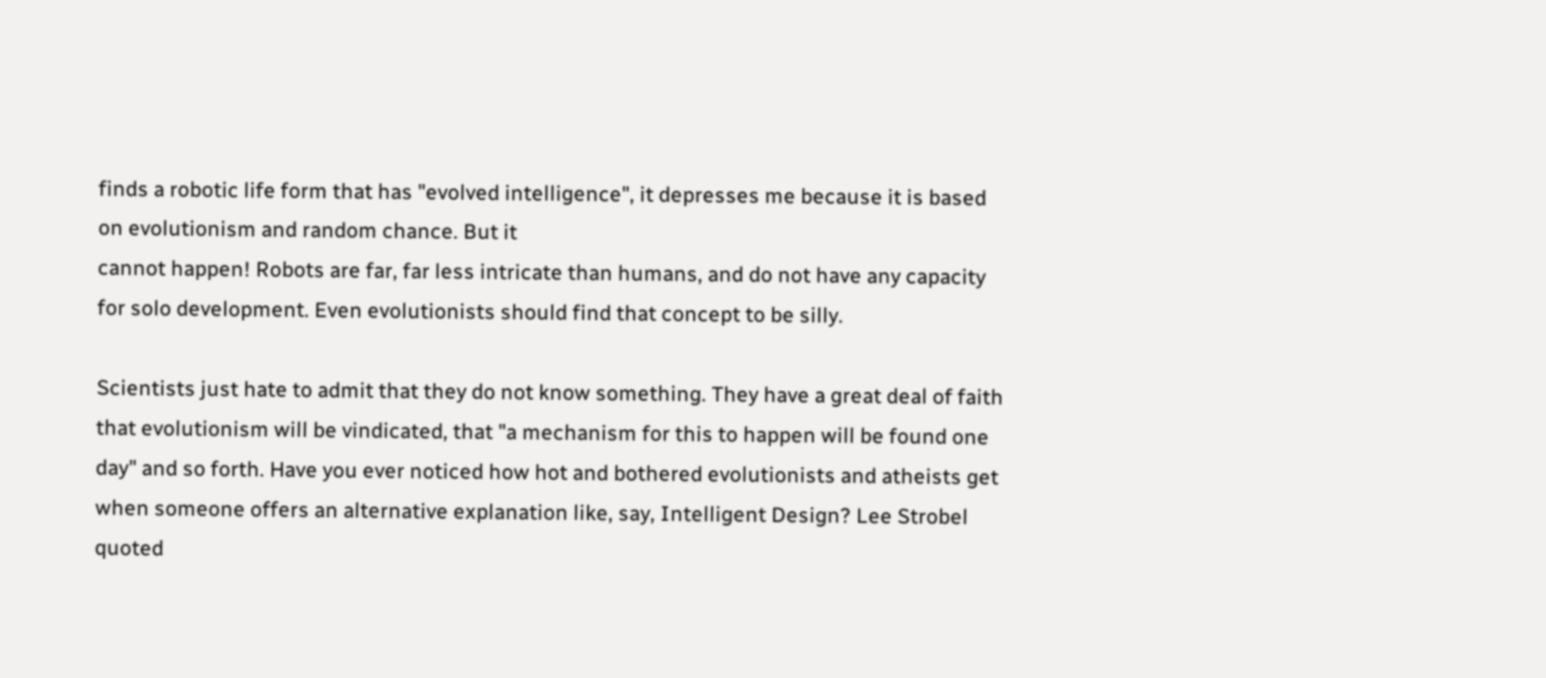finds a robotic life form that has "evolved intelligence", it depresses me because it is based on evolutionism and random chance. But it
cannot happen! Robots are far, far less intricate than humans, and do not have any capacity for solo development. Even evolutionists should find that concept to be silly.

Scientists just hate to admit that they do not know something. They have a great deal of faith that evolutionism will be vindicated, that "a mechanism for this to happen will be found one day" and so forth. Have you ever noticed how hot and bothered evolutionists and atheists get when someone offers an alternative explanation like, say, Intelligent Design? Lee Strobel quoted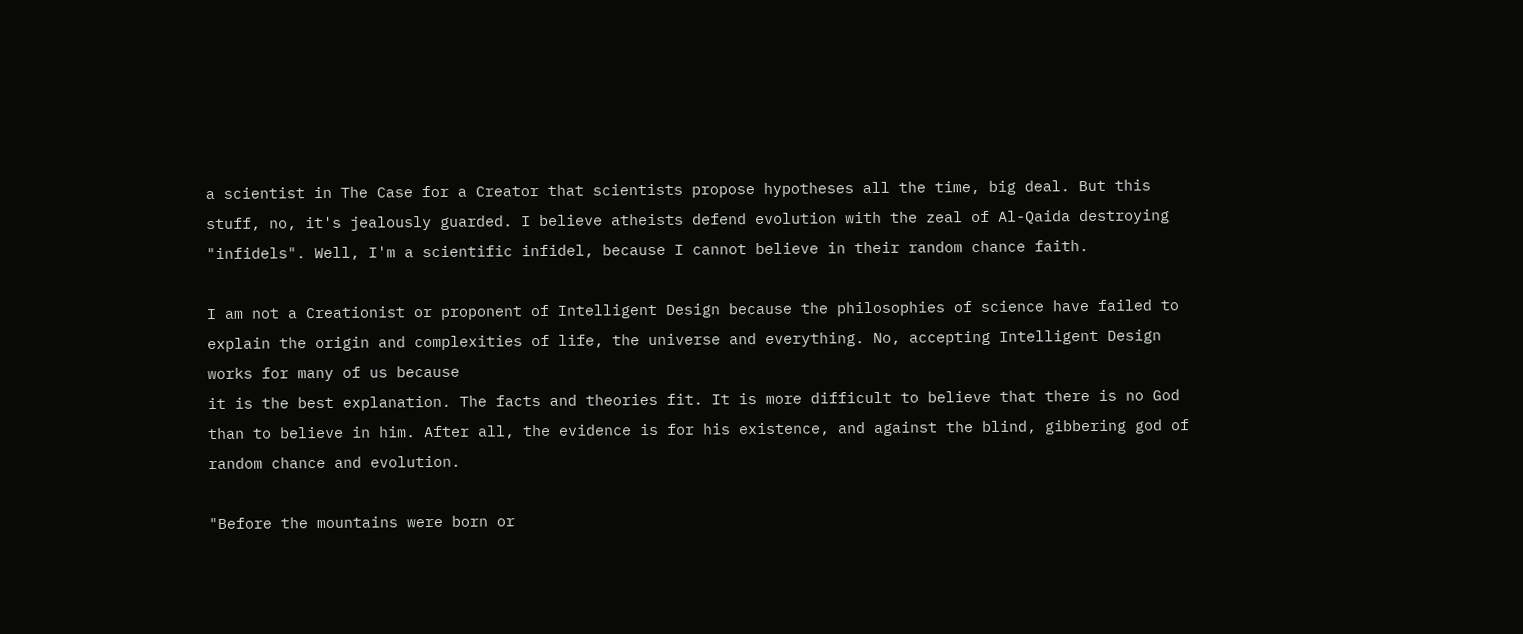a scientist in The Case for a Creator that scientists propose hypotheses all the time, big deal. But this stuff, no, it's jealously guarded. I believe atheists defend evolution with the zeal of Al-Qaida destroying "infidels". Well, I'm a scientific infidel, because I cannot believe in their random chance faith.

I am not a Creationist or proponent of Intelligent Design because the philosophies of science have failed to explain the origin and complexities of life, the universe and everything. No, accepting Intelligent Design works for many of us because
it is the best explanation. The facts and theories fit. It is more difficult to believe that there is no God than to believe in him. After all, the evidence is for his existence, and against the blind, gibbering god of random chance and evolution.

"Before the mountains were born or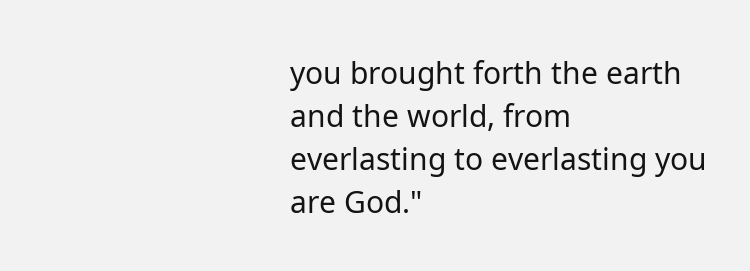you brought forth the earth and the world, from everlasting to everlasting you are God."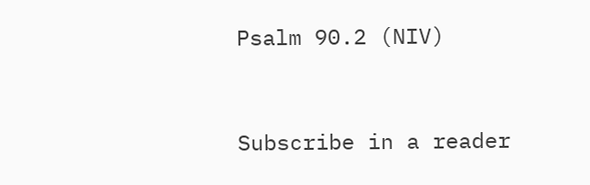Psalm 90.2 (NIV)


Subscribe in a reader